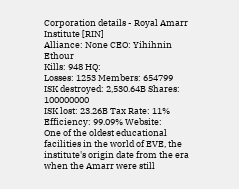Corporation details - Royal Amarr Institute [RIN]
Alliance: None CEO: Yihihnin Ethour
Kills: 948 HQ:
Losses: 1253 Members: 654799
ISK destroyed: 2,530.64B Shares: 100000000
ISK lost: 23.26B Tax Rate: 11%
Efficiency: 99.09% Website:
One of the oldest educational facilities in the world of EVE, the institute's origin date from the era when the Amarr were still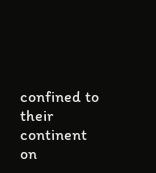confined to their continent on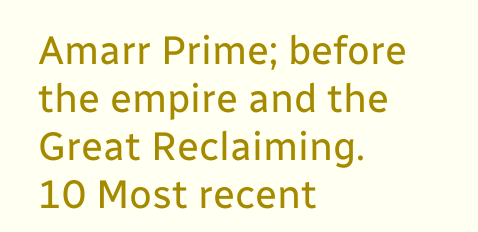Amarr Prime; before the empire and the Great Reclaiming.
10 Most recent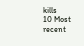kills
10 Most recent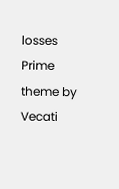losses
Prime theme by Vecati